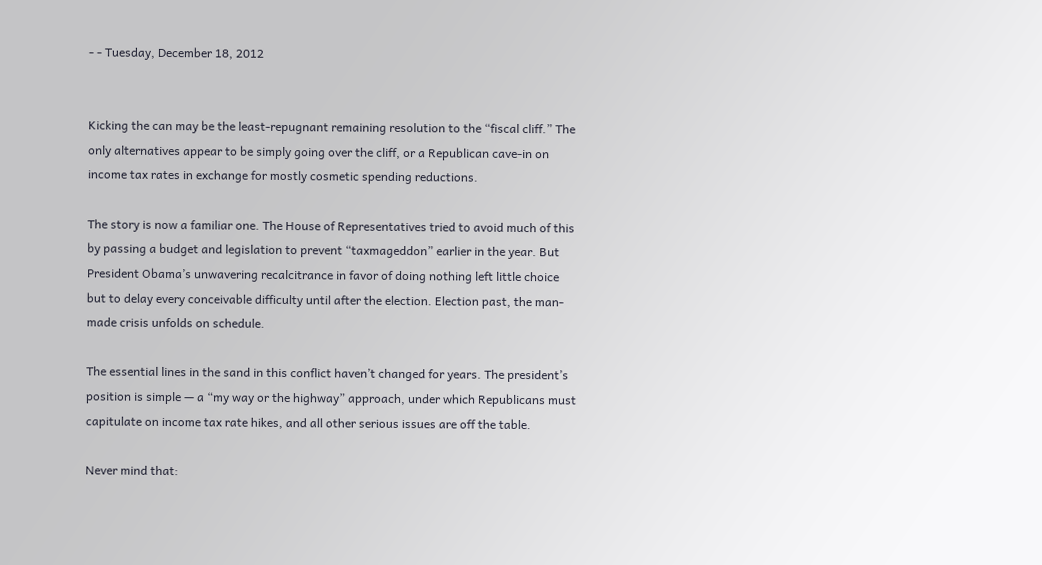- - Tuesday, December 18, 2012


Kicking the can may be the least-repugnant remaining resolution to the “fiscal cliff.” The only alternatives appear to be simply going over the cliff, or a Republican cave-in on income tax rates in exchange for mostly cosmetic spending reductions.

The story is now a familiar one. The House of Representatives tried to avoid much of this by passing a budget and legislation to prevent “taxmageddon” earlier in the year. But President Obama’s unwavering recalcitrance in favor of doing nothing left little choice but to delay every conceivable difficulty until after the election. Election past, the man-made crisis unfolds on schedule.

The essential lines in the sand in this conflict haven’t changed for years. The president’s position is simple — a “my way or the highway” approach, under which Republicans must capitulate on income tax rate hikes, and all other serious issues are off the table.

Never mind that: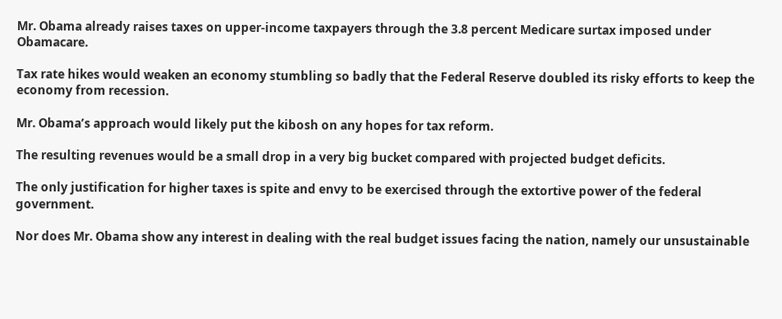Mr. Obama already raises taxes on upper-income taxpayers through the 3.8 percent Medicare surtax imposed under Obamacare.

Tax rate hikes would weaken an economy stumbling so badly that the Federal Reserve doubled its risky efforts to keep the economy from recession.

Mr. Obama’s approach would likely put the kibosh on any hopes for tax reform.

The resulting revenues would be a small drop in a very big bucket compared with projected budget deficits.

The only justification for higher taxes is spite and envy to be exercised through the extortive power of the federal government.

Nor does Mr. Obama show any interest in dealing with the real budget issues facing the nation, namely our unsustainable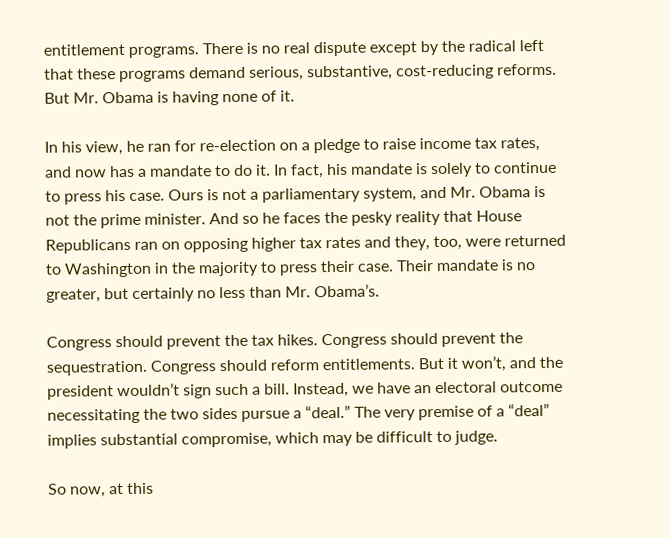entitlement programs. There is no real dispute except by the radical left that these programs demand serious, substantive, cost-reducing reforms. But Mr. Obama is having none of it.

In his view, he ran for re-election on a pledge to raise income tax rates, and now has a mandate to do it. In fact, his mandate is solely to continue to press his case. Ours is not a parliamentary system, and Mr. Obama is not the prime minister. And so he faces the pesky reality that House Republicans ran on opposing higher tax rates and they, too, were returned to Washington in the majority to press their case. Their mandate is no greater, but certainly no less than Mr. Obama’s.

Congress should prevent the tax hikes. Congress should prevent the sequestration. Congress should reform entitlements. But it won’t, and the president wouldn’t sign such a bill. Instead, we have an electoral outcome necessitating the two sides pursue a “deal.” The very premise of a “deal” implies substantial compromise, which may be difficult to judge.

So now, at this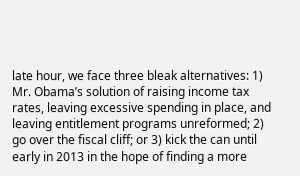late hour, we face three bleak alternatives: 1) Mr. Obama’s solution of raising income tax rates, leaving excessive spending in place, and leaving entitlement programs unreformed; 2) go over the fiscal cliff; or 3) kick the can until early in 2013 in the hope of finding a more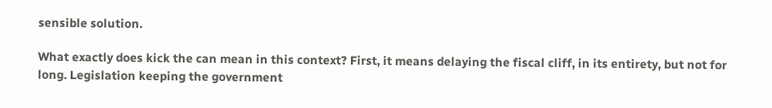sensible solution.

What exactly does kick the can mean in this context? First, it means delaying the fiscal cliff, in its entirety, but not for long. Legislation keeping the government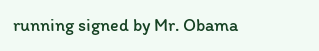running signed by Mr. Obama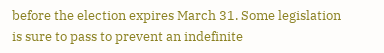before the election expires March 31. Some legislation is sure to pass to prevent an indefinite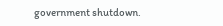government shutdown.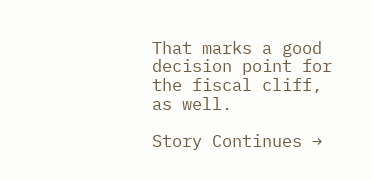That marks a good decision point for the fiscal cliff, as well.

Story Continues →